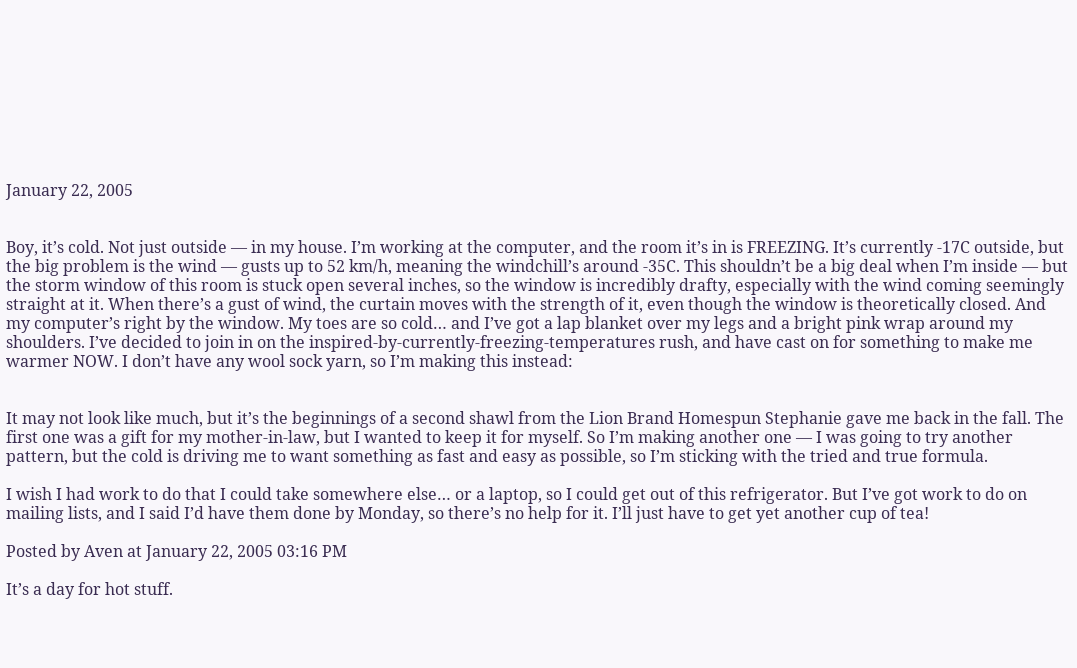January 22, 2005


Boy, it’s cold. Not just outside — in my house. I’m working at the computer, and the room it’s in is FREEZING. It’s currently -17C outside, but the big problem is the wind — gusts up to 52 km/h, meaning the windchill’s around -35C. This shouldn’t be a big deal when I’m inside — but the storm window of this room is stuck open several inches, so the window is incredibly drafty, especially with the wind coming seemingly straight at it. When there’s a gust of wind, the curtain moves with the strength of it, even though the window is theoretically closed. And my computer’s right by the window. My toes are so cold… and I’ve got a lap blanket over my legs and a bright pink wrap around my shoulders. I’ve decided to join in on the inspired-by-currently-freezing-temperatures rush, and have cast on for something to make me warmer NOW. I don’t have any wool sock yarn, so I’m making this instead:


It may not look like much, but it’s the beginnings of a second shawl from the Lion Brand Homespun Stephanie gave me back in the fall. The first one was a gift for my mother-in-law, but I wanted to keep it for myself. So I’m making another one — I was going to try another pattern, but the cold is driving me to want something as fast and easy as possible, so I’m sticking with the tried and true formula.

I wish I had work to do that I could take somewhere else… or a laptop, so I could get out of this refrigerator. But I’ve got work to do on mailing lists, and I said I’d have them done by Monday, so there’s no help for it. I’ll just have to get yet another cup of tea!

Posted by Aven at January 22, 2005 03:16 PM

It’s a day for hot stuff.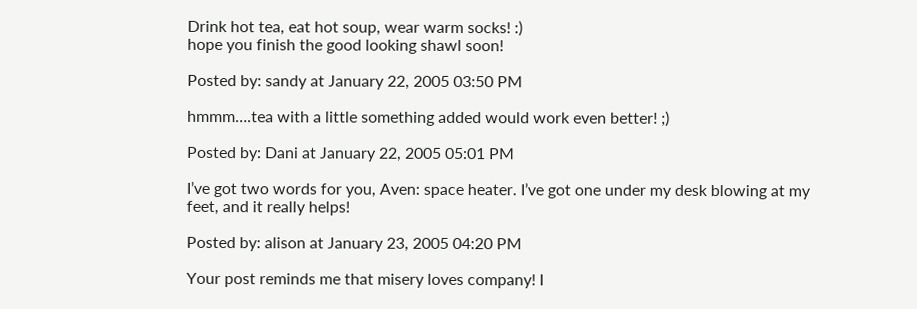Drink hot tea, eat hot soup, wear warm socks! :)
hope you finish the good looking shawl soon!

Posted by: sandy at January 22, 2005 03:50 PM

hmmm….tea with a little something added would work even better! ;)

Posted by: Dani at January 22, 2005 05:01 PM

I’ve got two words for you, Aven: space heater. I’ve got one under my desk blowing at my feet, and it really helps!

Posted by: alison at January 23, 2005 04:20 PM

Your post reminds me that misery loves company! I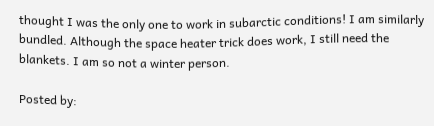thought I was the only one to work in subarctic conditions! I am similarly bundled. Although the space heater trick does work, I still need the blankets. I am so not a winter person.

Posted by: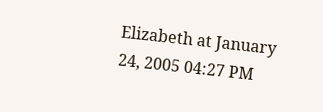Elizabeth at January 24, 2005 04:27 PM